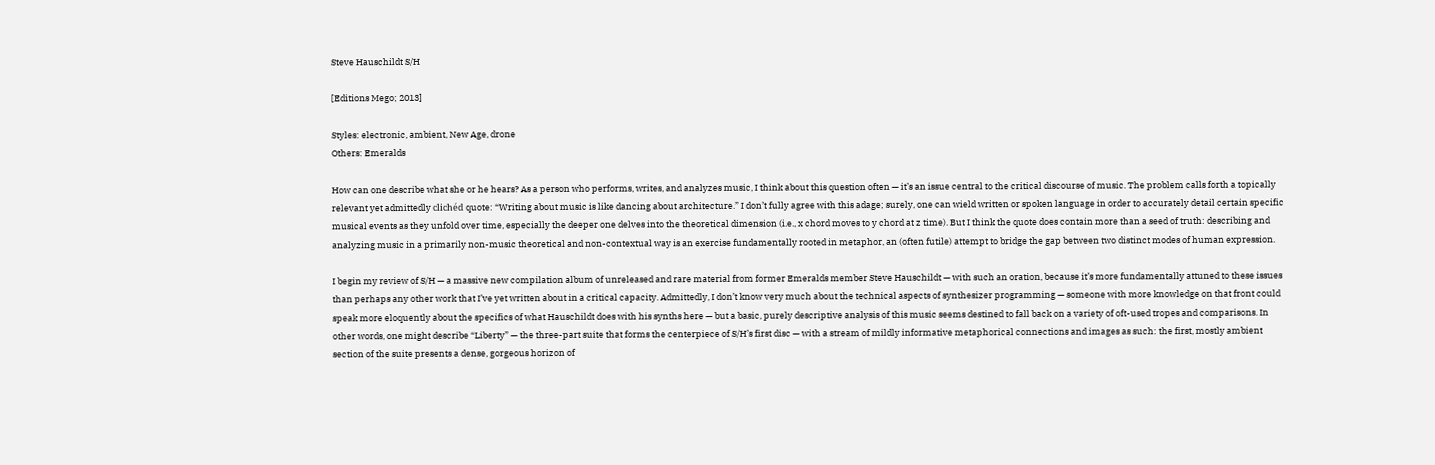Steve Hauschildt S/H

[Editions Mego; 2013]

Styles: electronic, ambient, New Age, drone
Others: Emeralds

How can one describe what she or he hears? As a person who performs, writes, and analyzes music, I think about this question often — it’s an issue central to the critical discourse of music. The problem calls forth a topically relevant yet admittedly clichéd quote: “Writing about music is like dancing about architecture.” I don’t fully agree with this adage; surely, one can wield written or spoken language in order to accurately detail certain specific musical events as they unfold over time, especially the deeper one delves into the theoretical dimension (i.e., x chord moves to y chord at z time). But I think the quote does contain more than a seed of truth: describing and analyzing music in a primarily non-music theoretical and non-contextual way is an exercise fundamentally rooted in metaphor, an (often futile) attempt to bridge the gap between two distinct modes of human expression.

I begin my review of S/H — a massive new compilation album of unreleased and rare material from former Emeralds member Steve Hauschildt — with such an oration, because it’s more fundamentally attuned to these issues than perhaps any other work that I’ve yet written about in a critical capacity. Admittedly, I don’t know very much about the technical aspects of synthesizer programming — someone with more knowledge on that front could speak more eloquently about the specifics of what Hauschildt does with his synths here — but a basic, purely descriptive analysis of this music seems destined to fall back on a variety of oft-used tropes and comparisons. In other words, one might describe “Liberty” — the three-part suite that forms the centerpiece of S/H’s first disc — with a stream of mildly informative metaphorical connections and images as such: the first, mostly ambient section of the suite presents a dense, gorgeous horizon of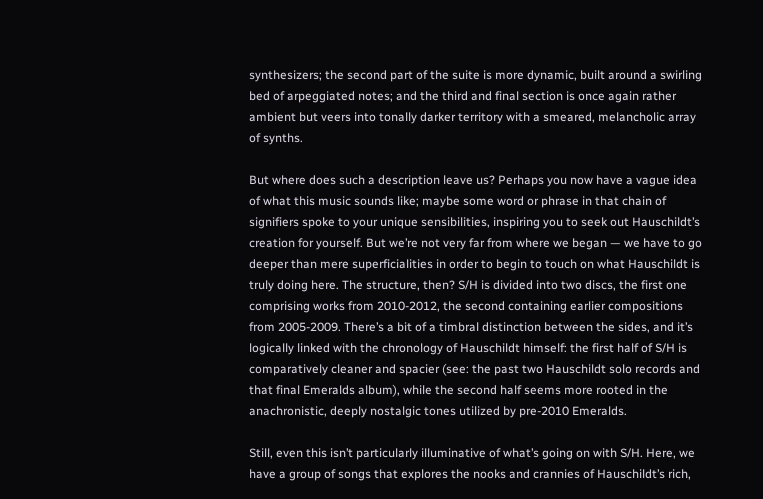synthesizers; the second part of the suite is more dynamic, built around a swirling bed of arpeggiated notes; and the third and final section is once again rather ambient but veers into tonally darker territory with a smeared, melancholic array of synths.

But where does such a description leave us? Perhaps you now have a vague idea of what this music sounds like; maybe some word or phrase in that chain of signifiers spoke to your unique sensibilities, inspiring you to seek out Hauschildt’s creation for yourself. But we’re not very far from where we began — we have to go deeper than mere superficialities in order to begin to touch on what Hauschildt is truly doing here. The structure, then? S/H is divided into two discs, the first one comprising works from 2010-2012, the second containing earlier compositions from 2005-2009. There’s a bit of a timbral distinction between the sides, and it’s logically linked with the chronology of Hauschildt himself: the first half of S/H is comparatively cleaner and spacier (see: the past two Hauschildt solo records and that final Emeralds album), while the second half seems more rooted in the anachronistic, deeply nostalgic tones utilized by pre-2010 Emeralds.

Still, even this isn’t particularly illuminative of what’s going on with S/H. Here, we have a group of songs that explores the nooks and crannies of Hauschildt’s rich,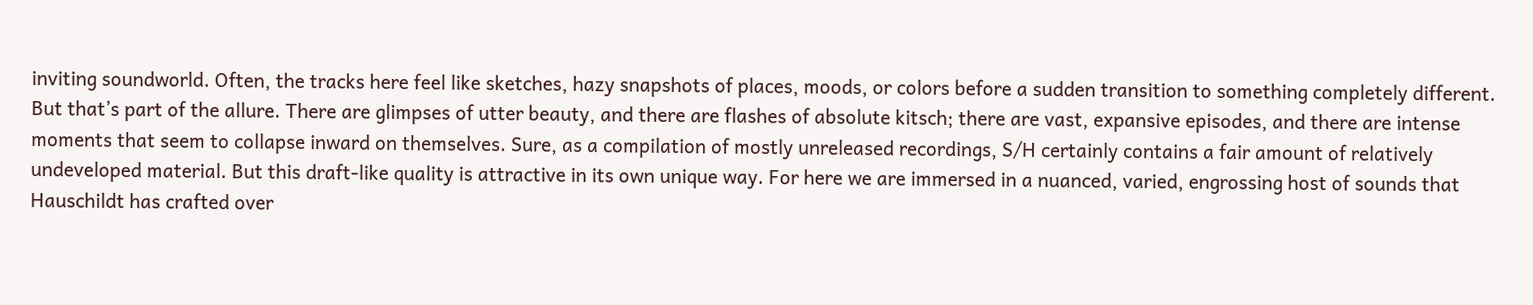inviting soundworld. Often, the tracks here feel like sketches, hazy snapshots of places, moods, or colors before a sudden transition to something completely different. But that’s part of the allure. There are glimpses of utter beauty, and there are flashes of absolute kitsch; there are vast, expansive episodes, and there are intense moments that seem to collapse inward on themselves. Sure, as a compilation of mostly unreleased recordings, S/H certainly contains a fair amount of relatively undeveloped material. But this draft-like quality is attractive in its own unique way. For here we are immersed in a nuanced, varied, engrossing host of sounds that Hauschildt has crafted over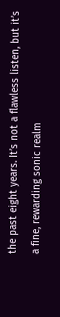the past eight years. It’s not a flawless listen, but it’s a fine, rewarding sonic realm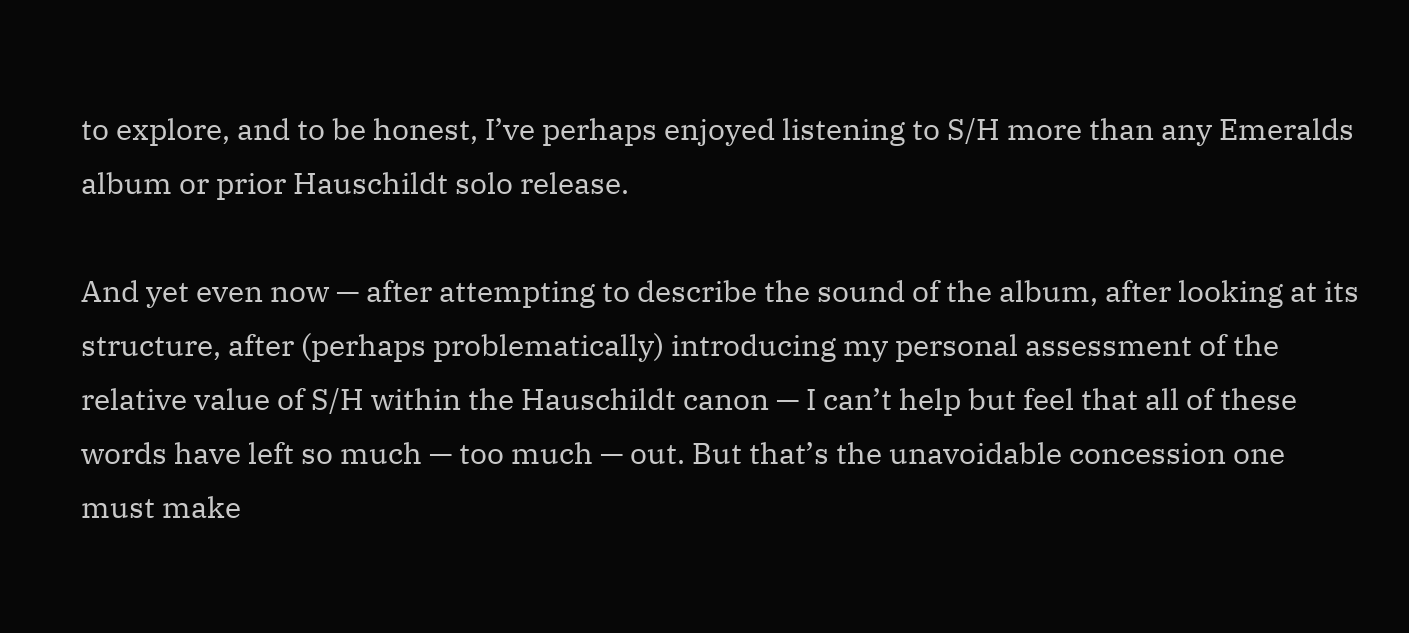to explore, and to be honest, I’ve perhaps enjoyed listening to S/H more than any Emeralds album or prior Hauschildt solo release.

And yet even now — after attempting to describe the sound of the album, after looking at its structure, after (perhaps problematically) introducing my personal assessment of the relative value of S/H within the Hauschildt canon — I can’t help but feel that all of these words have left so much — too much — out. But that’s the unavoidable concession one must make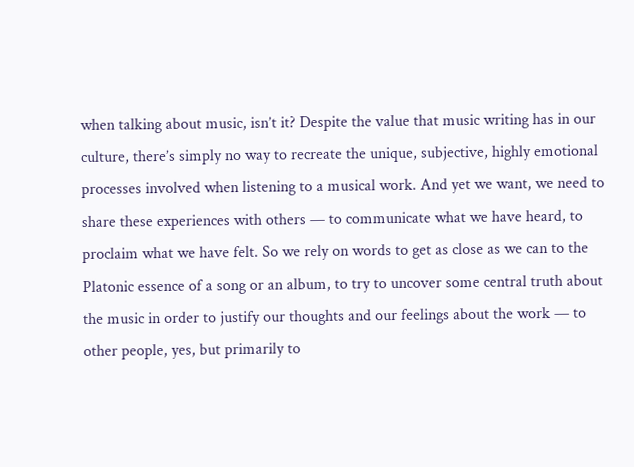when talking about music, isn’t it? Despite the value that music writing has in our culture, there’s simply no way to recreate the unique, subjective, highly emotional processes involved when listening to a musical work. And yet we want, we need to share these experiences with others — to communicate what we have heard, to proclaim what we have felt. So we rely on words to get as close as we can to the Platonic essence of a song or an album, to try to uncover some central truth about the music in order to justify our thoughts and our feelings about the work — to other people, yes, but primarily to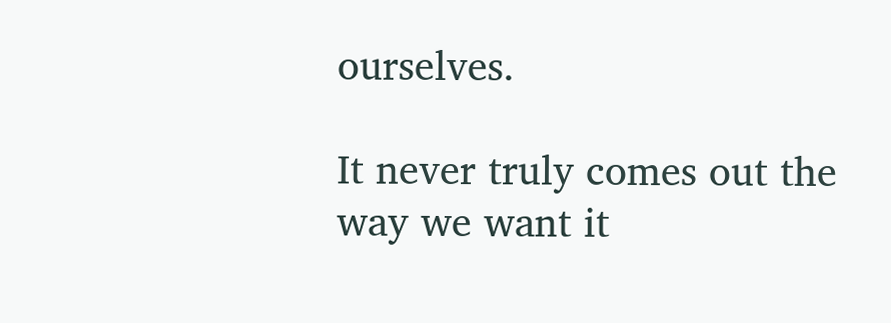ourselves.

It never truly comes out the way we want it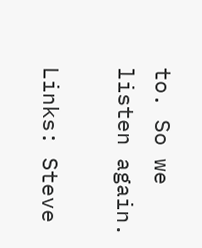to. So we listen again.

Links: Steve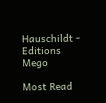Hauschildt - Editions Mego

Most Read